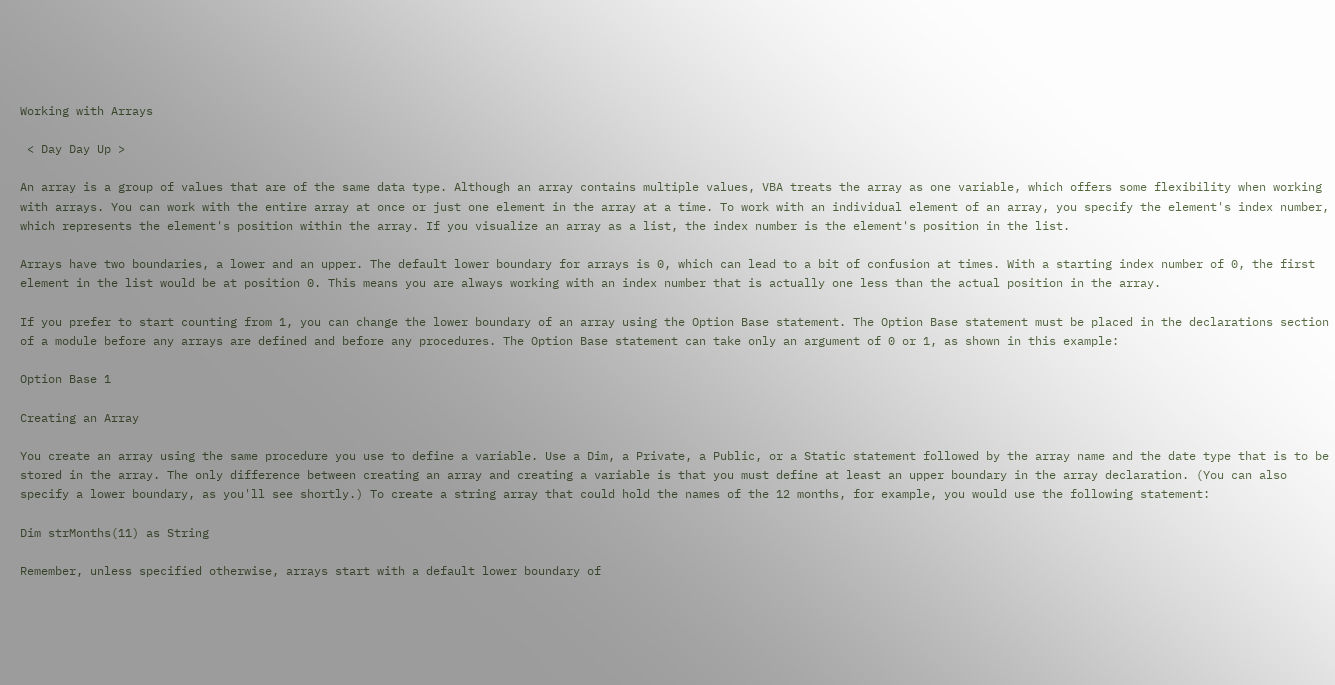Working with Arrays

 < Day Day Up >

An array is a group of values that are of the same data type. Although an array contains multiple values, VBA treats the array as one variable, which offers some flexibility when working with arrays. You can work with the entire array at once or just one element in the array at a time. To work with an individual element of an array, you specify the element's index number, which represents the element's position within the array. If you visualize an array as a list, the index number is the element's position in the list.

Arrays have two boundaries, a lower and an upper. The default lower boundary for arrays is 0, which can lead to a bit of confusion at times. With a starting index number of 0, the first element in the list would be at position 0. This means you are always working with an index number that is actually one less than the actual position in the array.

If you prefer to start counting from 1, you can change the lower boundary of an array using the Option Base statement. The Option Base statement must be placed in the declarations section of a module before any arrays are defined and before any procedures. The Option Base statement can take only an argument of 0 or 1, as shown in this example:

Option Base 1

Creating an Array

You create an array using the same procedure you use to define a variable. Use a Dim, a Private, a Public, or a Static statement followed by the array name and the date type that is to be stored in the array. The only difference between creating an array and creating a variable is that you must define at least an upper boundary in the array declaration. (You can also specify a lower boundary, as you'll see shortly.) To create a string array that could hold the names of the 12 months, for example, you would use the following statement:

Dim strMonths(11) as String

Remember, unless specified otherwise, arrays start with a default lower boundary of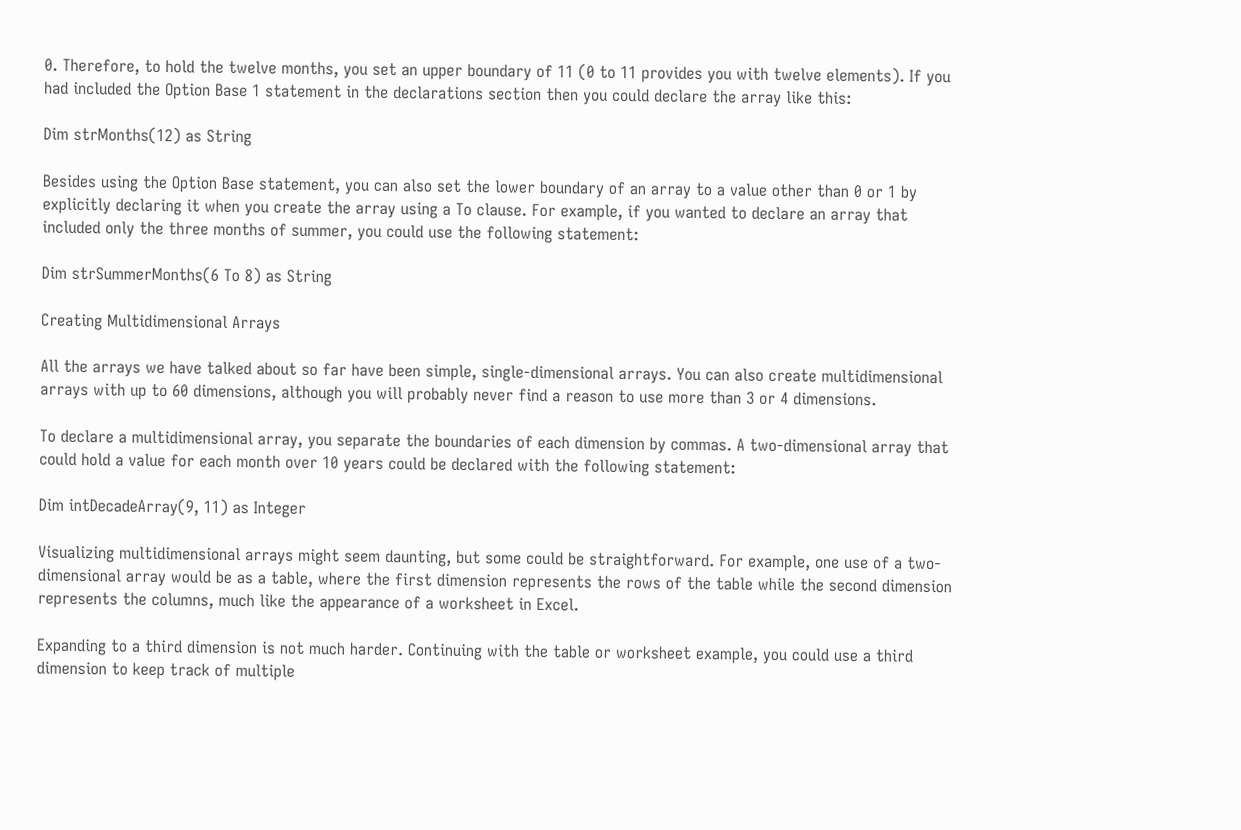0. Therefore, to hold the twelve months, you set an upper boundary of 11 (0 to 11 provides you with twelve elements). If you had included the Option Base 1 statement in the declarations section then you could declare the array like this:

Dim strMonths(12) as String

Besides using the Option Base statement, you can also set the lower boundary of an array to a value other than 0 or 1 by explicitly declaring it when you create the array using a To clause. For example, if you wanted to declare an array that included only the three months of summer, you could use the following statement:

Dim strSummerMonths(6 To 8) as String

Creating Multidimensional Arrays

All the arrays we have talked about so far have been simple, single-dimensional arrays. You can also create multidimensional arrays with up to 60 dimensions, although you will probably never find a reason to use more than 3 or 4 dimensions.

To declare a multidimensional array, you separate the boundaries of each dimension by commas. A two-dimensional array that could hold a value for each month over 10 years could be declared with the following statement:

Dim intDecadeArray(9, 11) as Integer

Visualizing multidimensional arrays might seem daunting, but some could be straightforward. For example, one use of a two-dimensional array would be as a table, where the first dimension represents the rows of the table while the second dimension represents the columns, much like the appearance of a worksheet in Excel.

Expanding to a third dimension is not much harder. Continuing with the table or worksheet example, you could use a third dimension to keep track of multiple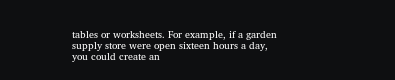tables or worksheets. For example, if a garden supply store were open sixteen hours a day, you could create an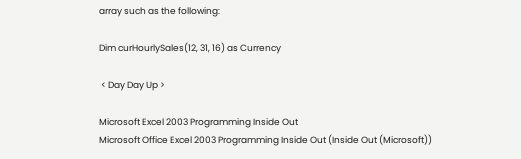array such as the following:

Dim curHourlySales(12, 31, 16) as Currency

 < Day Day Up >

Microsoft Excel 2003 Programming Inside Out
Microsoft Office Excel 2003 Programming Inside Out (Inside Out (Microsoft))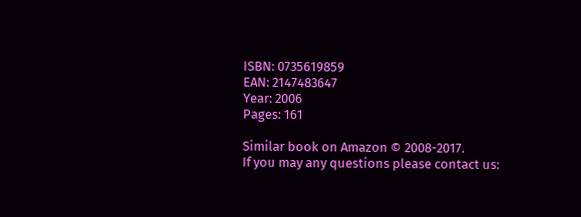ISBN: 0735619859
EAN: 2147483647
Year: 2006
Pages: 161

Similar book on Amazon © 2008-2017.
If you may any questions please contact us: